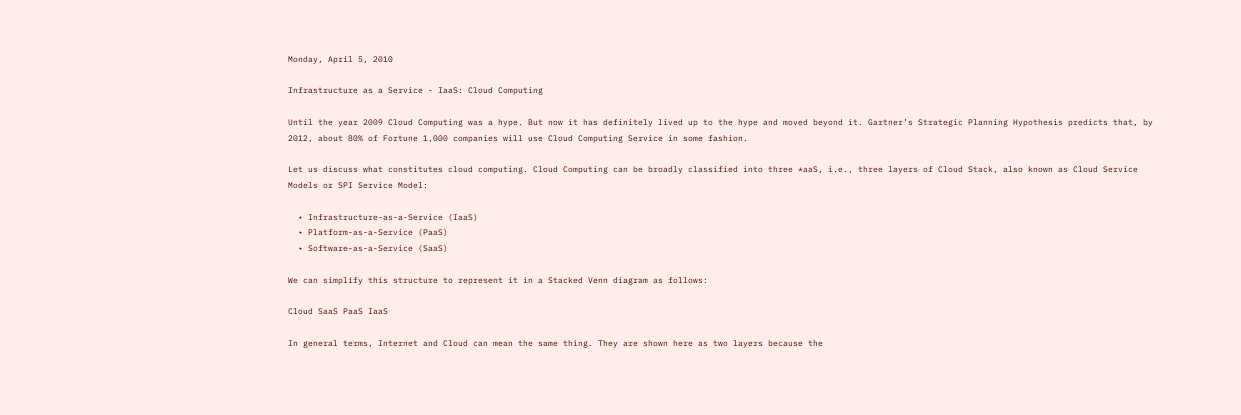Monday, April 5, 2010

Infrastructure as a Service - IaaS: Cloud Computing

Until the year 2009 Cloud Computing was a hype. But now it has definitely lived up to the hype and moved beyond it. Gartner’s Strategic Planning Hypothesis predicts that, by 2012, about 80% of Fortune 1,000 companies will use Cloud Computing Service in some fashion.

Let us discuss what constitutes cloud computing. Cloud Computing can be broadly classified into three *aaS, i.e., three layers of Cloud Stack, also known as Cloud Service Models or SPI Service Model:

  • Infrastructure-as-a-Service (IaaS)
  • Platform-as-a-Service (PaaS)
  • Software-as-a-Service (SaaS)

We can simplify this structure to represent it in a Stacked Venn diagram as follows:

Cloud SaaS PaaS IaaS

In general terms, Internet and Cloud can mean the same thing. They are shown here as two layers because the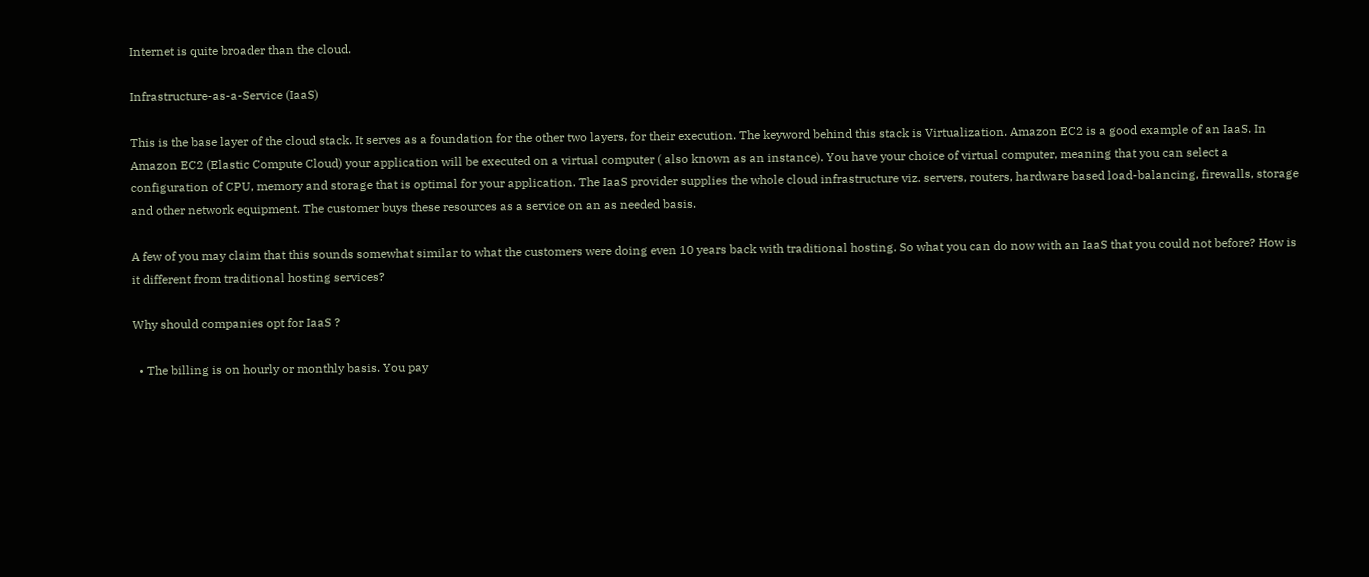Internet is quite broader than the cloud.

Infrastructure-as-a-Service (IaaS)

This is the base layer of the cloud stack. It serves as a foundation for the other two layers, for their execution. The keyword behind this stack is Virtualization. Amazon EC2 is a good example of an IaaS. In Amazon EC2 (Elastic Compute Cloud) your application will be executed on a virtual computer ( also known as an instance). You have your choice of virtual computer, meaning that you can select a configuration of CPU, memory and storage that is optimal for your application. The IaaS provider supplies the whole cloud infrastructure viz. servers, routers, hardware based load-balancing, firewalls, storage and other network equipment. The customer buys these resources as a service on an as needed basis.

A few of you may claim that this sounds somewhat similar to what the customers were doing even 10 years back with traditional hosting. So what you can do now with an IaaS that you could not before? How is it different from traditional hosting services?

Why should companies opt for IaaS ?

  • The billing is on hourly or monthly basis. You pay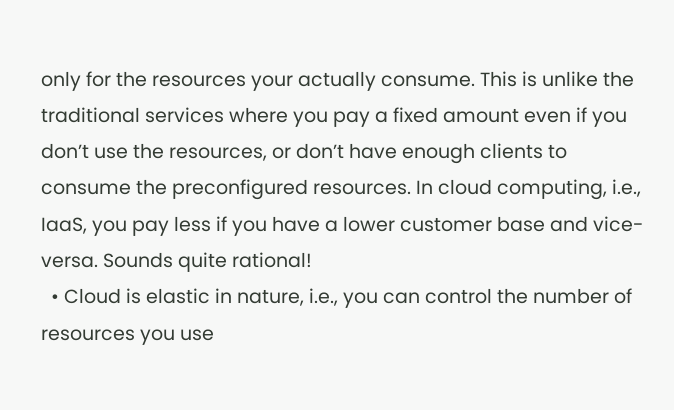only for the resources your actually consume. This is unlike the traditional services where you pay a fixed amount even if you don’t use the resources, or don’t have enough clients to consume the preconfigured resources. In cloud computing, i.e., IaaS, you pay less if you have a lower customer base and vice-versa. Sounds quite rational!
  • Cloud is elastic in nature, i.e., you can control the number of resources you use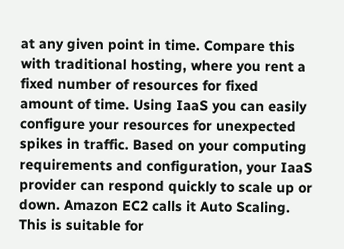at any given point in time. Compare this with traditional hosting, where you rent a fixed number of resources for fixed amount of time. Using IaaS you can easily configure your resources for unexpected spikes in traffic. Based on your computing requirements and configuration, your IaaS provider can respond quickly to scale up or down. Amazon EC2 calls it Auto Scaling. This is suitable for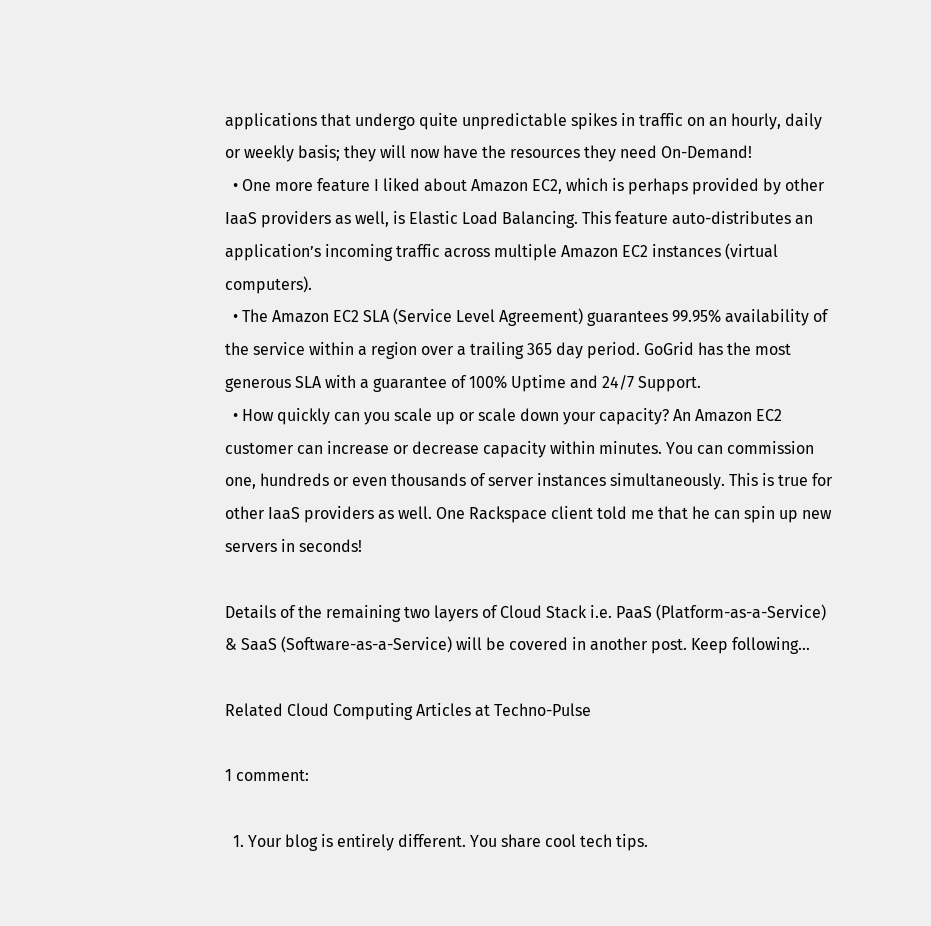applications that undergo quite unpredictable spikes in traffic on an hourly, daily or weekly basis; they will now have the resources they need On-Demand!
  • One more feature I liked about Amazon EC2, which is perhaps provided by other IaaS providers as well, is Elastic Load Balancing. This feature auto-distributes an application’s incoming traffic across multiple Amazon EC2 instances (virtual computers).
  • The Amazon EC2 SLA (Service Level Agreement) guarantees 99.95% availability of the service within a region over a trailing 365 day period. GoGrid has the most generous SLA with a guarantee of 100% Uptime and 24/7 Support.
  • How quickly can you scale up or scale down your capacity? An Amazon EC2 customer can increase or decrease capacity within minutes. You can commission one, hundreds or even thousands of server instances simultaneously. This is true for other IaaS providers as well. One Rackspace client told me that he can spin up new servers in seconds!

Details of the remaining two layers of Cloud Stack i.e. PaaS (Platform-as-a-Service) & SaaS (Software-as-a-Service) will be covered in another post. Keep following…

Related Cloud Computing Articles at Techno-Pulse

1 comment:

  1. Your blog is entirely different. You share cool tech tips.